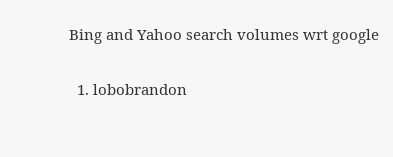Bing and Yahoo search volumes wrt google

  1. lobobrandon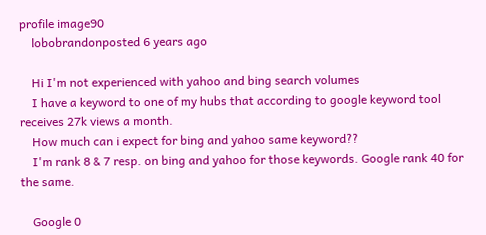profile image90
    lobobrandonposted 6 years ago

    Hi I'm not experienced with yahoo and bing search volumes
    I have a keyword to one of my hubs that according to google keyword tool receives 27k views a month.
    How much can i expect for bing and yahoo same keyword??
    I'm rank 8 & 7 resp. on bing and yahoo for those keywords. Google rank 40 for the same.

    Google 0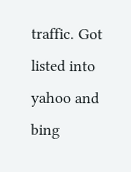traffic. Got listed into yahoo and bing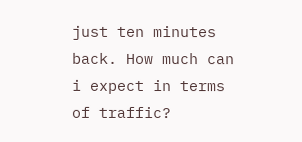just ten minutes back. How much can i expect in terms of traffic?